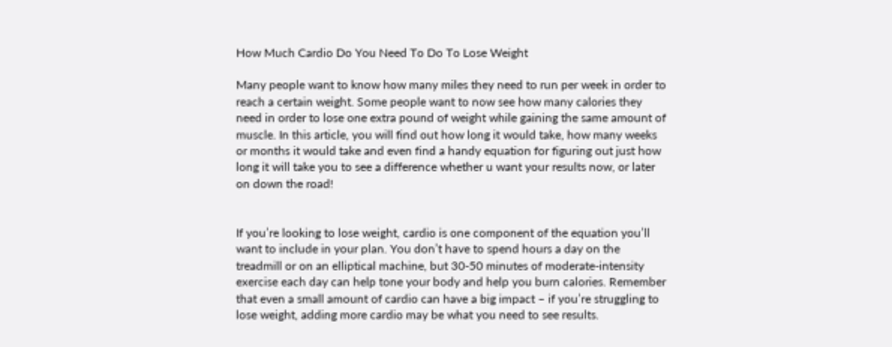How Much Cardio Do You Need To Do To Lose Weight

Many people want to know how many miles they need to run per week in order to reach a certain weight. Some people want to now see how many calories they need in order to lose one extra pound of weight while gaining the same amount of muscle. In this article, you will find out how long it would take, how many weeks or months it would take and even find a handy equation for figuring out just how long it will take you to see a difference whether u want your results now, or later on down the road!


If you’re looking to lose weight, cardio is one component of the equation you’ll want to include in your plan. You don’t have to spend hours a day on the treadmill or on an elliptical machine, but 30-50 minutes of moderate-intensity exercise each day can help tone your body and help you burn calories. Remember that even a small amount of cardio can have a big impact – if you’re struggling to lose weight, adding more cardio may be what you need to see results.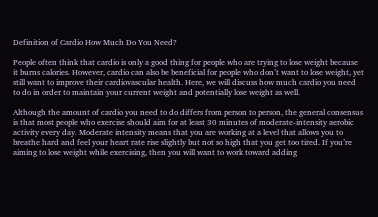Definition of Cardio How Much Do You Need?

People often think that cardio is only a good thing for people who are trying to lose weight because it burns calories. However, cardio can also be beneficial for people who don’t want to lose weight, yet still want to improve their cardiovascular health. Here, we will discuss how much cardio you need to do in order to maintain your current weight and potentially lose weight as well.

Although the amount of cardio you need to do differs from person to person, the general consensus is that most people who exercise should aim for at least 30 minutes of moderate-intensity aerobic activity every day. Moderate intensity means that you are working at a level that allows you to breathe hard and feel your heart rate rise slightly but not so high that you get too tired. If you’re aiming to lose weight while exercising, then you will want to work toward adding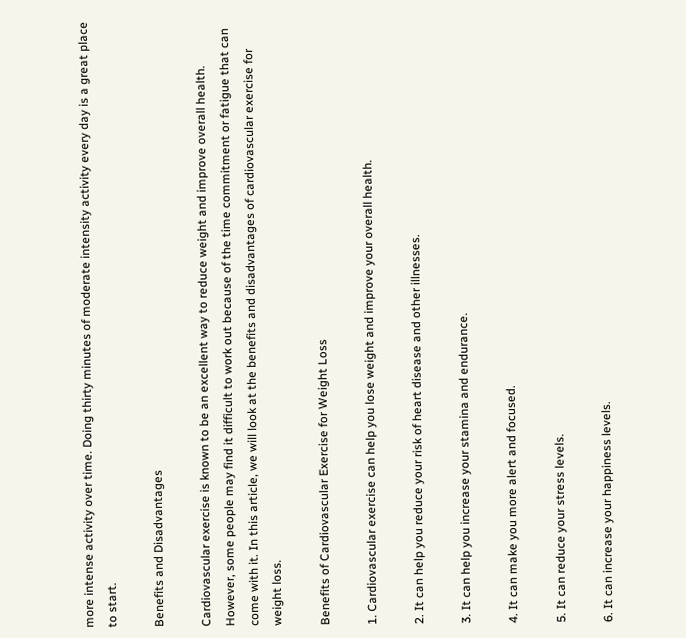more intense activity over time. Doing thirty minutes of moderate intensity activity every day is a great place to start.

Benefits and Disadvantages

Cardiovascular exercise is known to be an excellent way to reduce weight and improve overall health. However, some people may find it difficult to work out because of the time commitment or fatigue that can come with it. In this article, we will look at the benefits and disadvantages of cardiovascular exercise for weight loss.

Benefits of Cardiovascular Exercise for Weight Loss

1. Cardiovascular exercise can help you lose weight and improve your overall health.

2. It can help you reduce your risk of heart disease and other illnesses.

3. It can help you increase your stamina and endurance.

4. It can make you more alert and focused.

5. It can reduce your stress levels.

6. It can increase your happiness levels.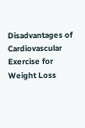Disadvantages of Cardiovascular Exercise for Weight Loss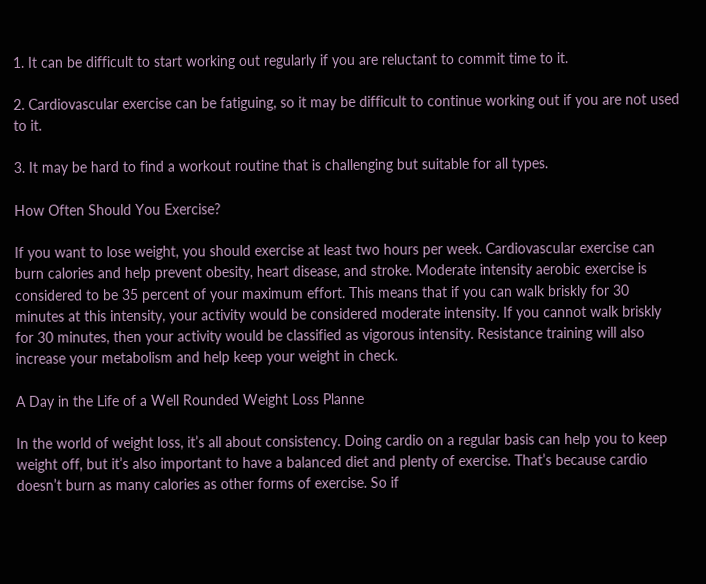1. It can be difficult to start working out regularly if you are reluctant to commit time to it.

2. Cardiovascular exercise can be fatiguing, so it may be difficult to continue working out if you are not used to it.

3. It may be hard to find a workout routine that is challenging but suitable for all types.

How Often Should You Exercise?

If you want to lose weight, you should exercise at least two hours per week. Cardiovascular exercise can burn calories and help prevent obesity, heart disease, and stroke. Moderate intensity aerobic exercise is considered to be 35 percent of your maximum effort. This means that if you can walk briskly for 30 minutes at this intensity, your activity would be considered moderate intensity. If you cannot walk briskly for 30 minutes, then your activity would be classified as vigorous intensity. Resistance training will also increase your metabolism and help keep your weight in check.

A Day in the Life of a Well Rounded Weight Loss Planne

In the world of weight loss, it’s all about consistency. Doing cardio on a regular basis can help you to keep weight off, but it’s also important to have a balanced diet and plenty of exercise. That’s because cardio doesn’t burn as many calories as other forms of exercise. So if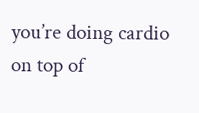you’re doing cardio on top of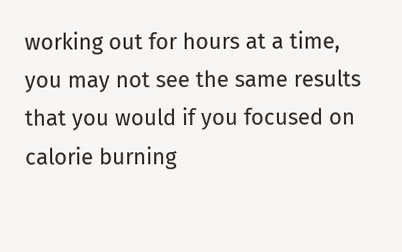working out for hours at a time, you may not see the same results that you would if you focused on calorie burning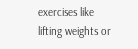exercises like lifting weights or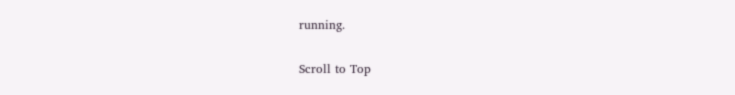running.

Scroll to Top